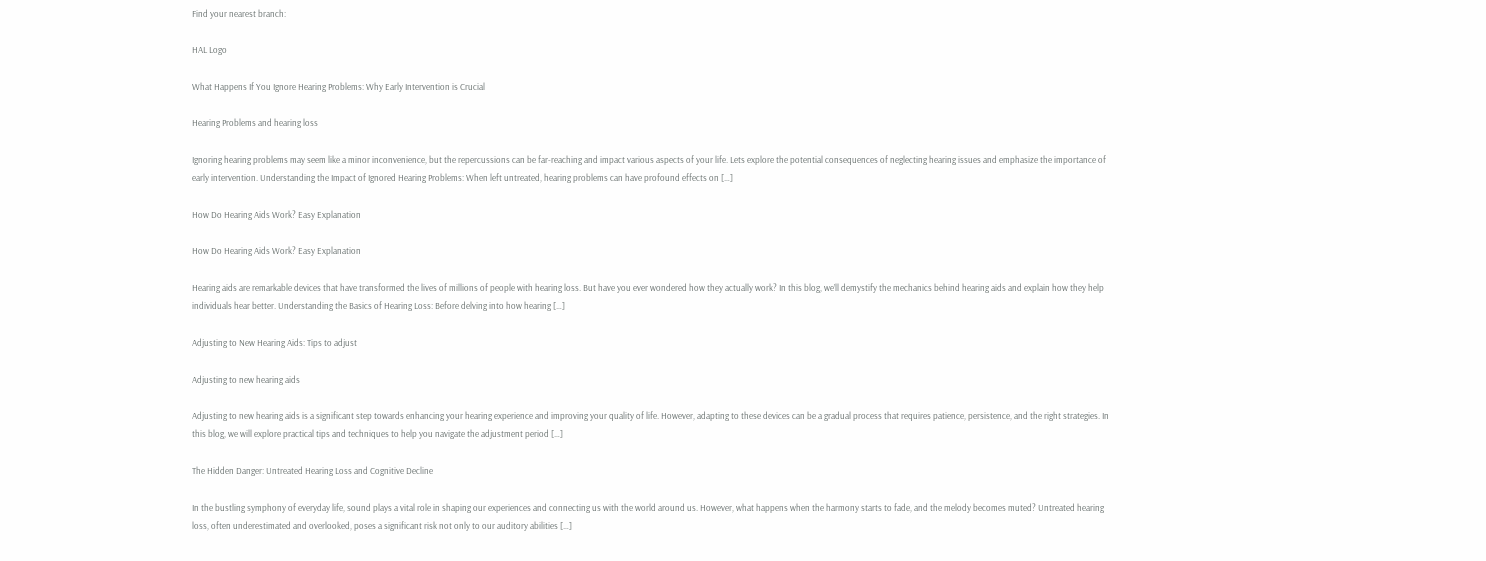Find your nearest branch:

HAL Logo

What Happens If You Ignore Hearing Problems: Why Early Intervention is Crucial

Hearing Problems and hearing loss

Ignoring hearing problems may seem like a minor inconvenience, but the repercussions can be far-reaching and impact various aspects of your life. Lets explore the potential consequences of neglecting hearing issues and emphasize the importance of early intervention. Understanding the Impact of Ignored Hearing Problems: When left untreated, hearing problems can have profound effects on […]

How Do Hearing Aids Work? Easy Explanation

How Do Hearing Aids Work? Easy Explanation

Hearing aids are remarkable devices that have transformed the lives of millions of people with hearing loss. But have you ever wondered how they actually work? In this blog, we’ll demystify the mechanics behind hearing aids and explain how they help individuals hear better. Understanding the Basics of Hearing Loss: Before delving into how hearing […]

Adjusting to New Hearing Aids: Tips to adjust

Adjusting to new hearing aids

Adjusting to new hearing aids is a significant step towards enhancing your hearing experience and improving your quality of life. However, adapting to these devices can be a gradual process that requires patience, persistence, and the right strategies. In this blog, we will explore practical tips and techniques to help you navigate the adjustment period […]

The Hidden Danger: Untreated Hearing Loss and Cognitive Decline

In the bustling symphony of everyday life, sound plays a vital role in shaping our experiences and connecting us with the world around us. However, what happens when the harmony starts to fade, and the melody becomes muted? Untreated hearing loss, often underestimated and overlooked, poses a significant risk not only to our auditory abilities […]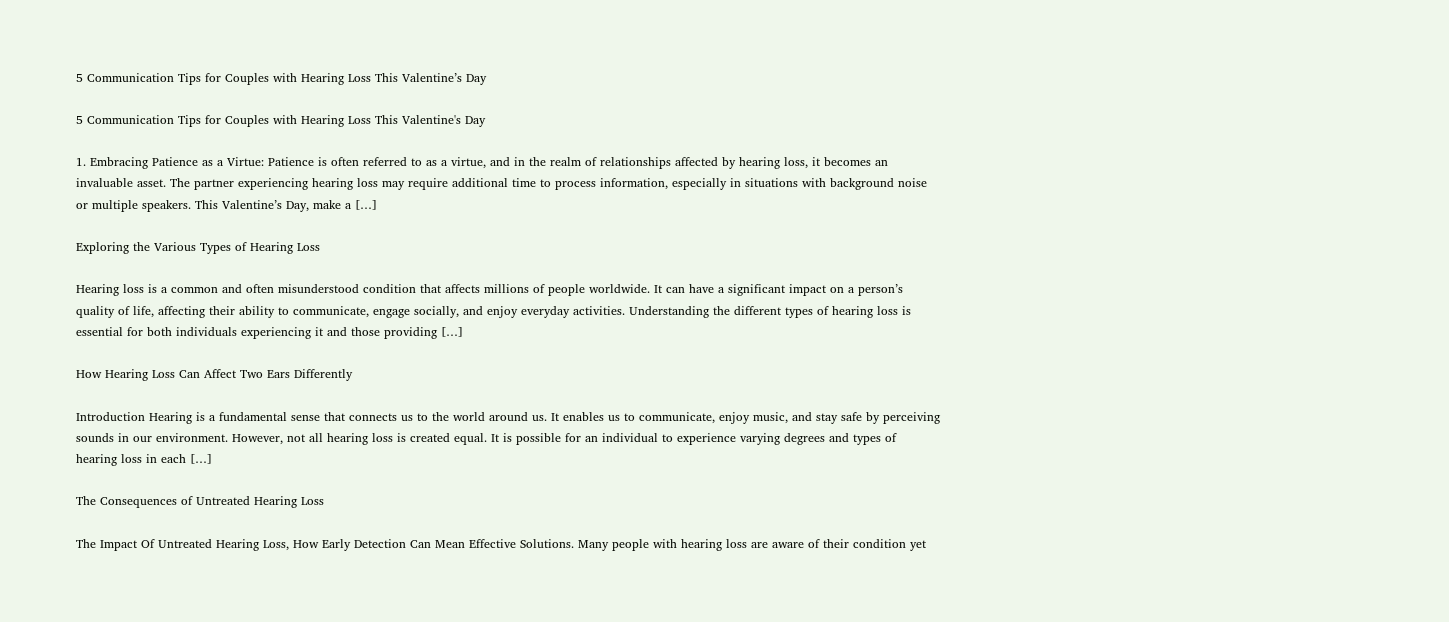5 Communication Tips for Couples with Hearing Loss This Valentine’s Day

5 Communication Tips for Couples with Hearing Loss This Valentine's Day

1. Embracing Patience as a Virtue: Patience is often referred to as a virtue, and in the realm of relationships affected by hearing loss, it becomes an invaluable asset. The partner experiencing hearing loss may require additional time to process information, especially in situations with background noise or multiple speakers. This Valentine’s Day, make a […]

Exploring the Various Types of Hearing Loss

Hearing loss is a common and often misunderstood condition that affects millions of people worldwide. It can have a significant impact on a person’s quality of life, affecting their ability to communicate, engage socially, and enjoy everyday activities. Understanding the different types of hearing loss is essential for both individuals experiencing it and those providing […]

How Hearing Loss Can Affect Two Ears Differently

Introduction Hearing is a fundamental sense that connects us to the world around us. It enables us to communicate, enjoy music, and stay safe by perceiving sounds in our environment. However, not all hearing loss is created equal. It is possible for an individual to experience varying degrees and types of hearing loss in each […]

The Consequences of Untreated Hearing Loss

The Impact Of Untreated Hearing Loss, How Early Detection Can Mean Effective Solutions. Many people with hearing loss are aware of their condition yet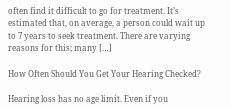often find it difficult to go for treatment. It’s estimated that, on average, a person could wait up to 7 years to seek treatment. There are varying reasons for this; many […]

How Often Should You Get Your Hearing Checked?

Hearing loss has no age limit. Even if you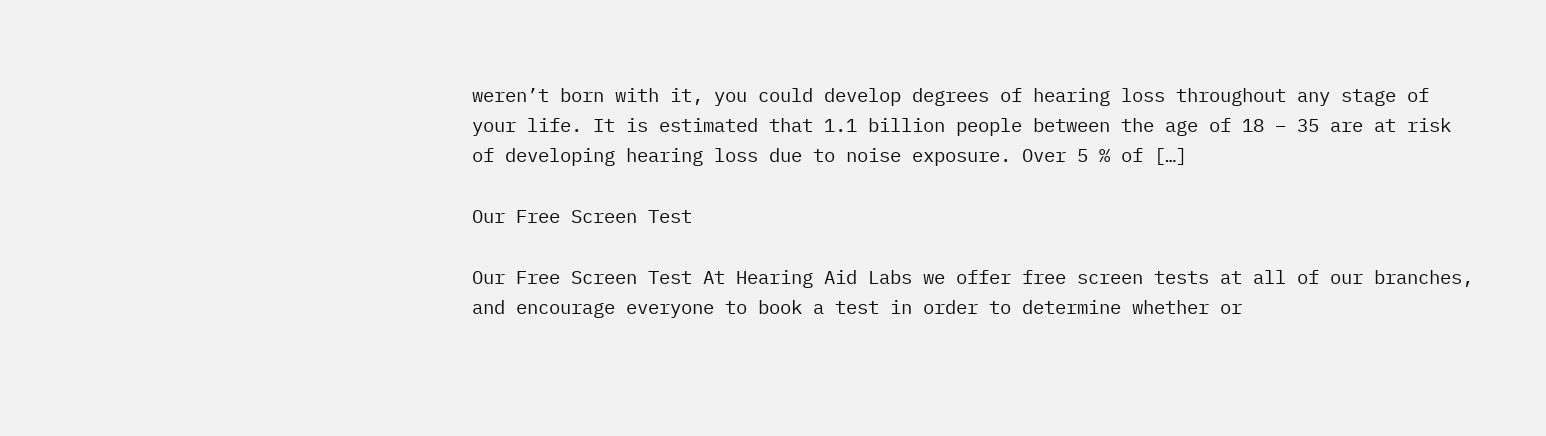weren’t born with it, you could develop degrees of hearing loss throughout any stage of your life. It is estimated that 1.1 billion people between the age of 18 – 35 are at risk of developing hearing loss due to noise exposure. Over 5 % of […]

Our Free Screen Test

Our Free Screen Test At Hearing Aid Labs we offer free screen tests at all of our branches, and encourage everyone to book a test in order to determine whether or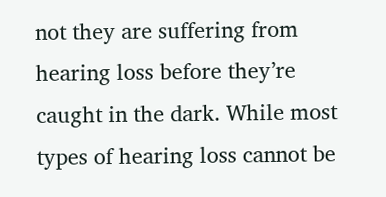not they are suffering from hearing loss before they’re caught in the dark. While most types of hearing loss cannot be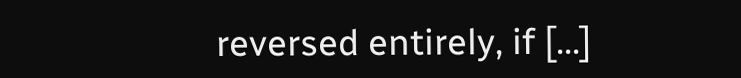reversed entirely, if […]